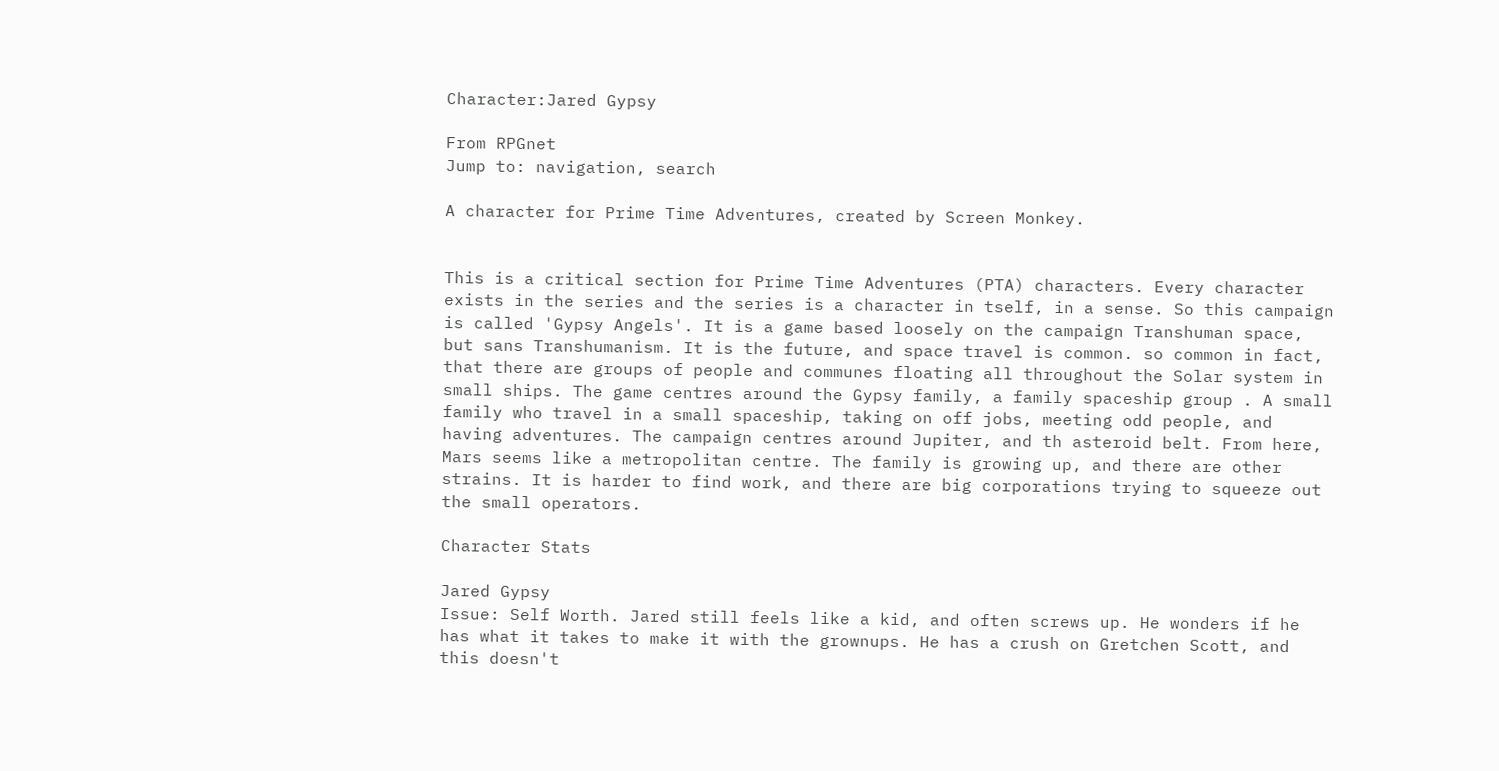Character:Jared Gypsy

From RPGnet
Jump to: navigation, search

A character for Prime Time Adventures, created by Screen Monkey.


This is a critical section for Prime Time Adventures (PTA) characters. Every character exists in the series and the series is a character in tself, in a sense. So this campaign is called 'Gypsy Angels'. It is a game based loosely on the campaign Transhuman space, but sans Transhumanism. It is the future, and space travel is common. so common in fact, that there are groups of people and communes floating all throughout the Solar system in small ships. The game centres around the Gypsy family, a family spaceship group . A small family who travel in a small spaceship, taking on off jobs, meeting odd people, and having adventures. The campaign centres around Jupiter, and th asteroid belt. From here, Mars seems like a metropolitan centre. The family is growing up, and there are other strains. It is harder to find work, and there are big corporations trying to squeeze out the small operators.

Character Stats

Jared Gypsy
Issue: Self Worth. Jared still feels like a kid, and often screws up. He wonders if he has what it takes to make it with the grownups. He has a crush on Gretchen Scott, and this doesn't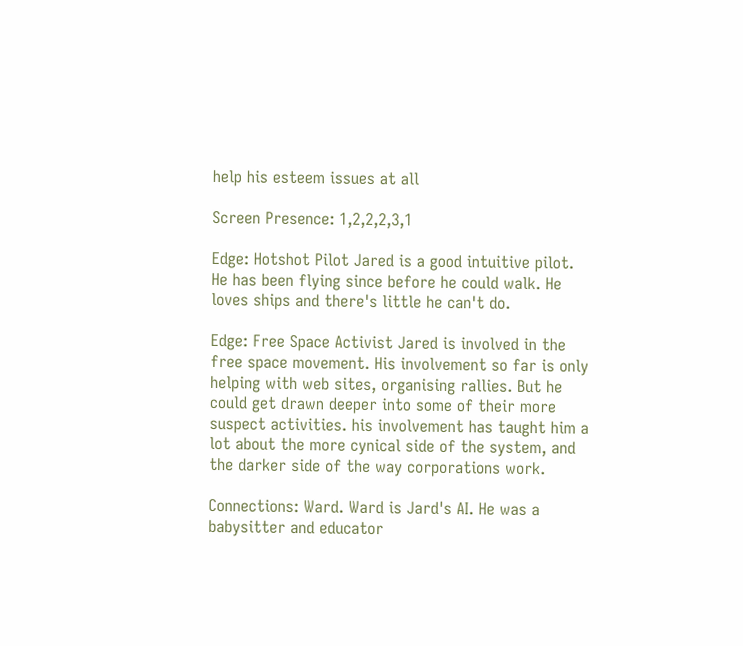help his esteem issues at all

Screen Presence: 1,2,2,2,3,1

Edge: Hotshot Pilot Jared is a good intuitive pilot. He has been flying since before he could walk. He loves ships and there's little he can't do.

Edge: Free Space Activist Jared is involved in the free space movement. His involvement so far is only helping with web sites, organising rallies. But he could get drawn deeper into some of their more suspect activities. his involvement has taught him a lot about the more cynical side of the system, and the darker side of the way corporations work.

Connections: Ward. Ward is Jard's AI. He was a babysitter and educator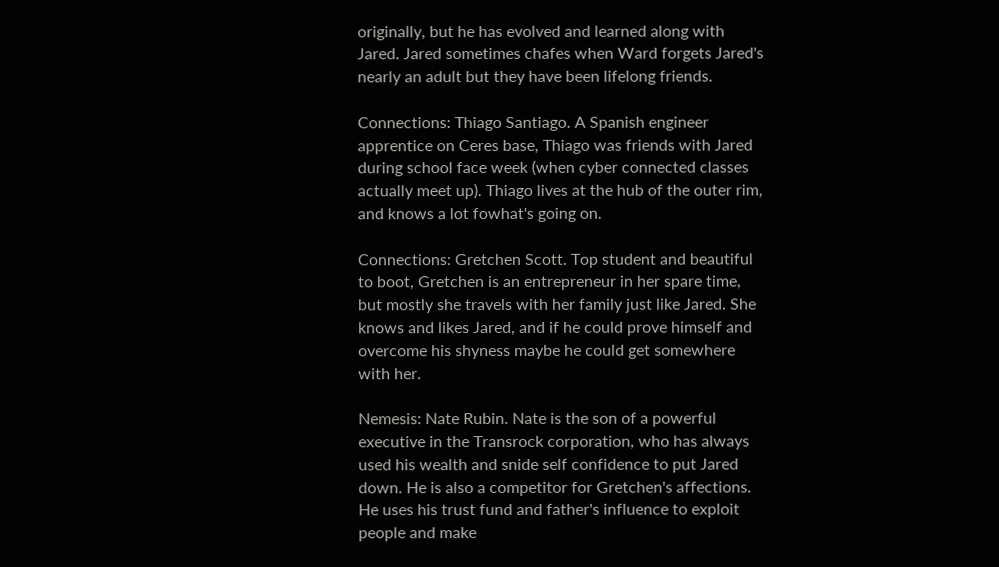originally, but he has evolved and learned along with Jared. Jared sometimes chafes when Ward forgets Jared's nearly an adult but they have been lifelong friends.

Connections: Thiago Santiago. A Spanish engineer apprentice on Ceres base, Thiago was friends with Jared during school face week (when cyber connected classes actually meet up). Thiago lives at the hub of the outer rim, and knows a lot fowhat's going on.

Connections: Gretchen Scott. Top student and beautiful to boot, Gretchen is an entrepreneur in her spare time, but mostly she travels with her family just like Jared. She knows and likes Jared, and if he could prove himself and overcome his shyness maybe he could get somewhere with her.

Nemesis: Nate Rubin. Nate is the son of a powerful executive in the Transrock corporation, who has always used his wealth and snide self confidence to put Jared down. He is also a competitor for Gretchen's affections. He uses his trust fund and father's influence to exploit people and make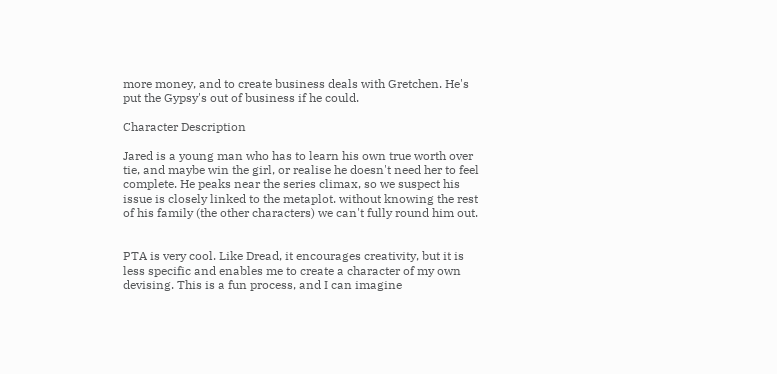more money, and to create business deals with Gretchen. He's put the Gypsy's out of business if he could.

Character Description

Jared is a young man who has to learn his own true worth over tie, and maybe win the girl, or realise he doesn't need her to feel complete. He peaks near the series climax, so we suspect his issue is closely linked to the metaplot. without knowing the rest of his family (the other characters) we can't fully round him out.


PTA is very cool. Like Dread, it encourages creativity, but it is less specific and enables me to create a character of my own devising. This is a fun process, and I can imagine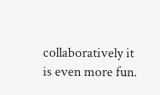collaboratively it is even more fun.